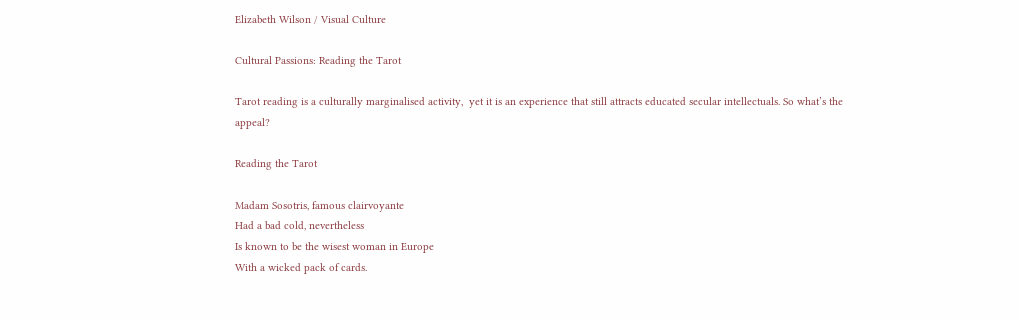Elizabeth Wilson / Visual Culture

Cultural Passions: Reading the Tarot

Tarot reading is a culturally marginalised activity,  yet it is an experience that still attracts educated secular intellectuals. So what’s the appeal?

Reading the Tarot

Madam Sosotris, famous clairvoyante
Had a bad cold, nevertheless
Is known to be the wisest woman in Europe
With a wicked pack of cards.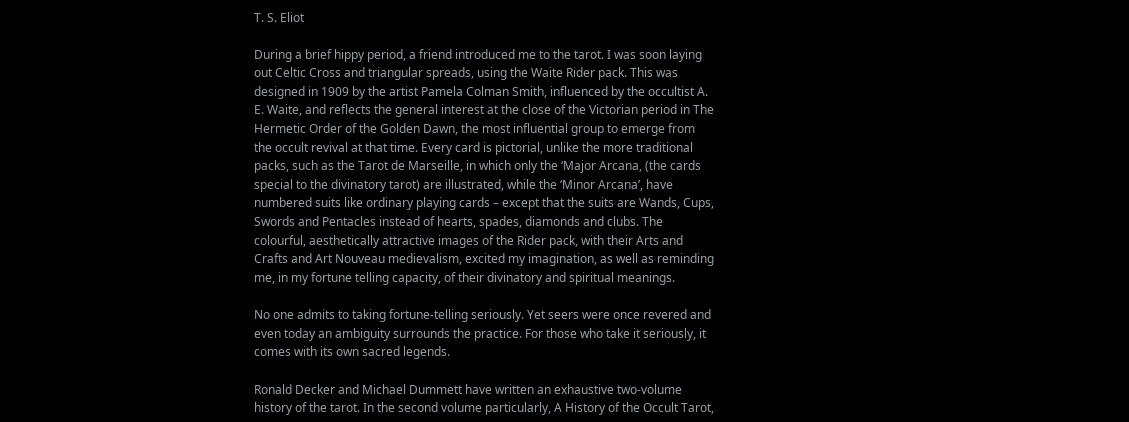T. S. Eliot

During a brief hippy period, a friend introduced me to the tarot. I was soon laying out Celtic Cross and triangular spreads, using the Waite Rider pack. This was designed in 1909 by the artist Pamela Colman Smith, influenced by the occultist A. E. Waite, and reflects the general interest at the close of the Victorian period in The Hermetic Order of the Golden Dawn, the most influential group to emerge from the occult revival at that time. Every card is pictorial, unlike the more traditional packs, such as the Tarot de Marseille, in which only the ‘Major Arcana, (the cards special to the divinatory tarot) are illustrated, while the ‘Minor Arcana’, have numbered suits like ordinary playing cards – except that the suits are Wands, Cups, Swords and Pentacles instead of hearts, spades, diamonds and clubs. The colourful, aesthetically attractive images of the Rider pack, with their Arts and Crafts and Art Nouveau medievalism, excited my imagination, as well as reminding me, in my fortune telling capacity, of their divinatory and spiritual meanings.

No one admits to taking fortune-telling seriously. Yet seers were once revered and even today an ambiguity surrounds the practice. For those who take it seriously, it comes with its own sacred legends.

Ronald Decker and Michael Dummett have written an exhaustive two-volume history of the tarot. In the second volume particularly, A History of the Occult Tarot,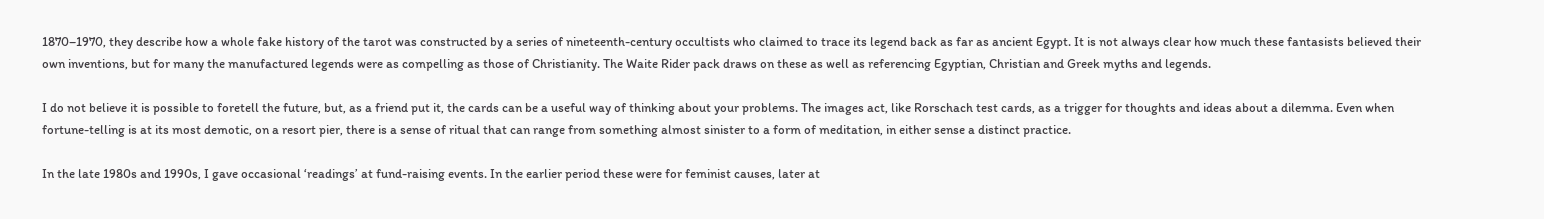1870–1970, they describe how a whole fake history of the tarot was constructed by a series of nineteenth-century occultists who claimed to trace its legend back as far as ancient Egypt. It is not always clear how much these fantasists believed their own inventions, but for many the manufactured legends were as compelling as those of Christianity. The Waite Rider pack draws on these as well as referencing Egyptian, Christian and Greek myths and legends.

I do not believe it is possible to foretell the future, but, as a friend put it, the cards can be a useful way of thinking about your problems. The images act, like Rorschach test cards, as a trigger for thoughts and ideas about a dilemma. Even when fortune-telling is at its most demotic, on a resort pier, there is a sense of ritual that can range from something almost sinister to a form of meditation, in either sense a distinct practice.

In the late 1980s and 1990s, I gave occasional ‘readings’ at fund-raising events. In the earlier period these were for feminist causes, later at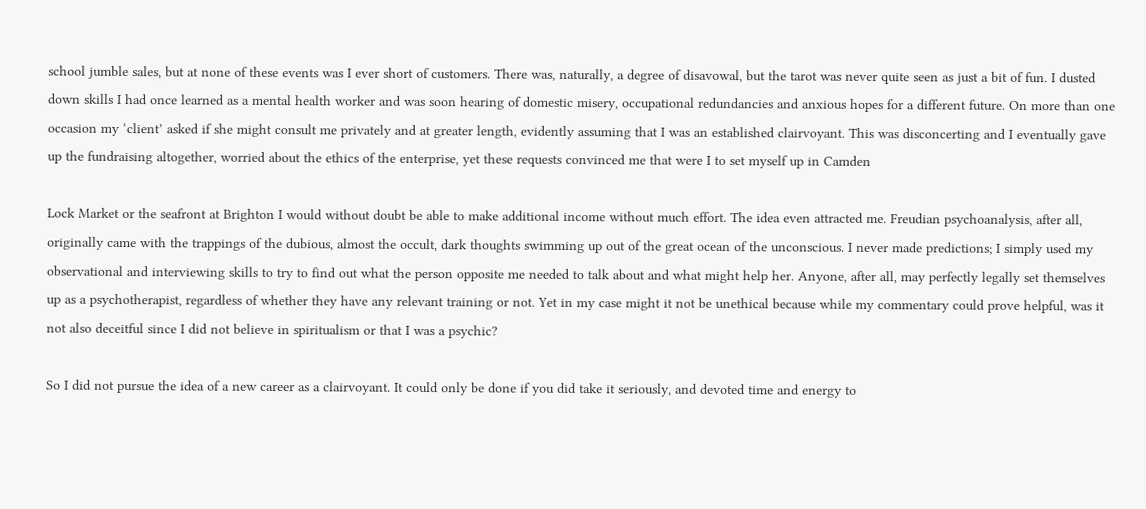school jumble sales, but at none of these events was I ever short of customers. There was, naturally, a degree of disavowal, but the tarot was never quite seen as just a bit of fun. I dusted down skills I had once learned as a mental health worker and was soon hearing of domestic misery, occupational redundancies and anxious hopes for a different future. On more than one occasion my ‘client’ asked if she might consult me privately and at greater length, evidently assuming that I was an established clairvoyant. This was disconcerting and I eventually gave up the fundraising altogether, worried about the ethics of the enterprise, yet these requests convinced me that were I to set myself up in Camden

Lock Market or the seafront at Brighton I would without doubt be able to make additional income without much effort. The idea even attracted me. Freudian psychoanalysis, after all, originally came with the trappings of the dubious, almost the occult, dark thoughts swimming up out of the great ocean of the unconscious. I never made predictions; I simply used my observational and interviewing skills to try to find out what the person opposite me needed to talk about and what might help her. Anyone, after all, may perfectly legally set themselves up as a psychotherapist, regardless of whether they have any relevant training or not. Yet in my case might it not be unethical because while my commentary could prove helpful, was it not also deceitful since I did not believe in spiritualism or that I was a psychic?

So I did not pursue the idea of a new career as a clairvoyant. It could only be done if you did take it seriously, and devoted time and energy to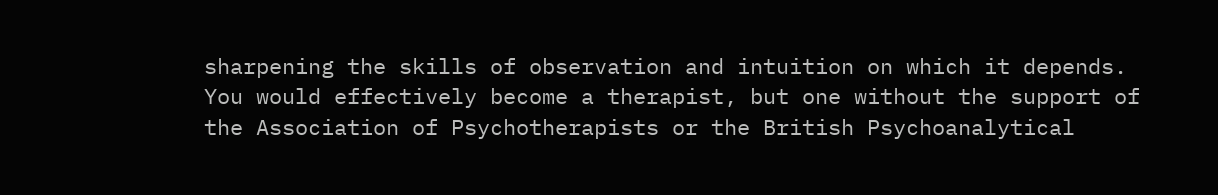sharpening the skills of observation and intuition on which it depends. You would effectively become a therapist, but one without the support of the Association of Psychotherapists or the British Psychoanalytical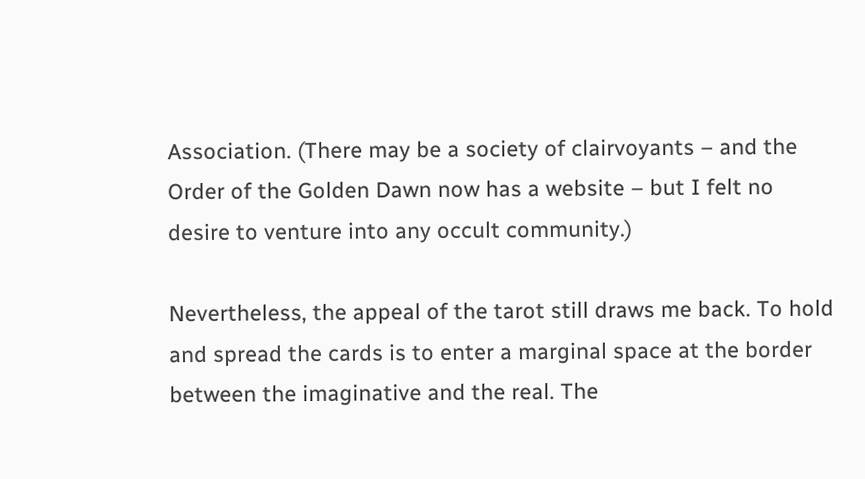Association. (There may be a society of clairvoyants – and the Order of the Golden Dawn now has a website – but I felt no desire to venture into any occult community.)

Nevertheless, the appeal of the tarot still draws me back. To hold and spread the cards is to enter a marginal space at the border between the imaginative and the real. The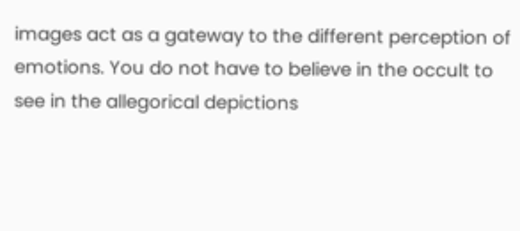images act as a gateway to the different perception of emotions. You do not have to believe in the occult to see in the allegorical depictions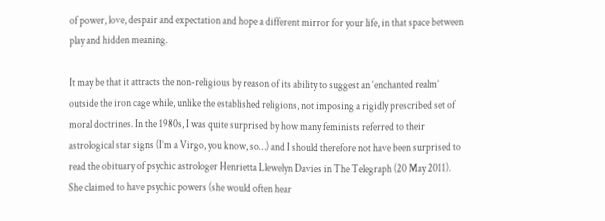of power, love, despair and expectation and hope a different mirror for your life, in that space between play and hidden meaning.

It may be that it attracts the non-religious by reason of its ability to suggest an ‘enchanted realm’ outside the iron cage while, unlike the established religions, not imposing a rigidly prescribed set of moral doctrines. In the 1980s, I was quite surprised by how many feminists referred to their astrological star signs (I’m a Virgo, you know, so…) and I should therefore not have been surprised to read the obituary of psychic astrologer Henrietta Llewelyn Davies in The Telegraph (20 May 2011). She claimed to have psychic powers (she would often hear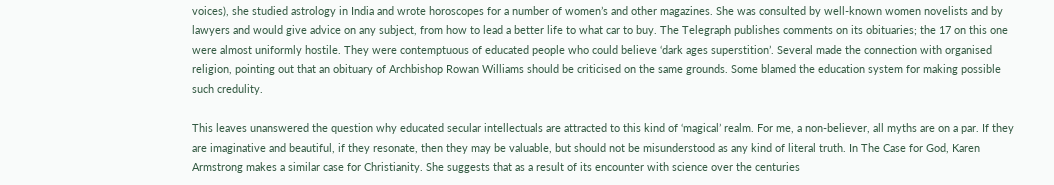voices), she studied astrology in India and wrote horoscopes for a number of women’s and other magazines. She was consulted by well-known women novelists and by lawyers and would give advice on any subject, from how to lead a better life to what car to buy. The Telegraph publishes comments on its obituaries; the 17 on this one were almost uniformly hostile. They were contemptuous of educated people who could believe ‘dark ages superstition’. Several made the connection with organised religion, pointing out that an obituary of Archbishop Rowan Williams should be criticised on the same grounds. Some blamed the education system for making possible such credulity.

This leaves unanswered the question why educated secular intellectuals are attracted to this kind of ‘magical’ realm. For me, a non-believer, all myths are on a par. If they are imaginative and beautiful, if they resonate, then they may be valuable, but should not be misunderstood as any kind of literal truth. In The Case for God, Karen Armstrong makes a similar case for Christianity. She suggests that as a result of its encounter with science over the centuries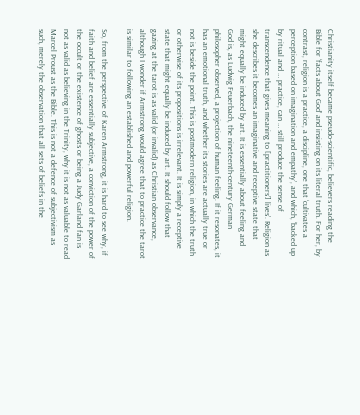Christianity itself became pseudo-scientific, believers reading the Bible for ‘facts about God’ and insisting on its literal truth. For her, by contrast, religion is a practice, a discipline, one that ‘cultivates a perception based on imagination and empathy’, and which, ‘backed up by ritual and … practice, can … still produce the sense of transcendence that gives meaning to [practitioners’] lives’. Religion as she describes it becomes an imaginative and receptive state that might equally be induced by art. It is essentially about feeling and God is, as Ludwig Feuerbach, the nineteenth-century German philosopher observed, a projection of human feeling. If it resonates, it has an emotional truth, and whether its stories are actually true or not is beside the point. This is postmodern religion, in which the truth or otherwise of its propositions is irrelevant. It is simply a receptive state that might equally be induced by art. It should follow that gazing at the tarot is as valid (or invalid) as Christian observance, although I wonder if Armstrong would agree that to practice the tarot is similar to following an established and powerful religion.

So, from the perspective of Karen Armstrong, it is hard to see why, if faith and belief are essentially subjective, a conviction of the power of the occult or the existence of ghosts or being a Judy Garland fan is not as valid as believing in the Trinity, why it is not as valuable to read Marcel Proust as the Bible. This is not a defence of subjectivism as such, merely the observation that all sets of beliefs in the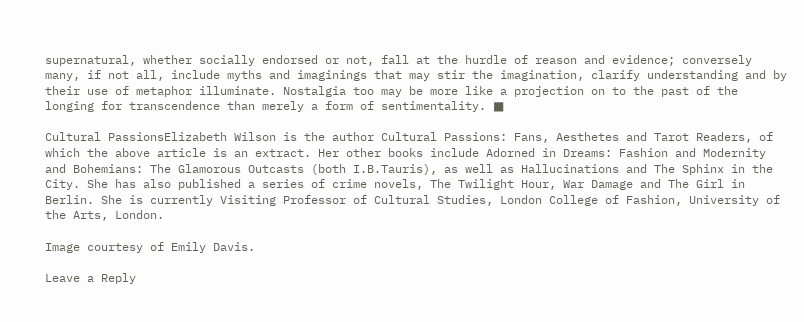supernatural, whether socially endorsed or not, fall at the hurdle of reason and evidence; conversely many, if not all, include myths and imaginings that may stir the imagination, clarify understanding and by their use of metaphor illuminate. Nostalgia too may be more like a projection on to the past of the longing for transcendence than merely a form of sentimentality. ■

Cultural PassionsElizabeth Wilson is the author Cultural Passions: Fans, Aesthetes and Tarot Readers, of which the above article is an extract. Her other books include Adorned in Dreams: Fashion and Modernity and Bohemians: The Glamorous Outcasts (both I.B.Tauris), as well as Hallucinations and The Sphinx in the City. She has also published a series of crime novels, The Twilight Hour, War Damage and The Girl in Berlin. She is currently Visiting Professor of Cultural Studies, London College of Fashion, University of the Arts, London.

Image courtesy of Emily Davis.

Leave a Reply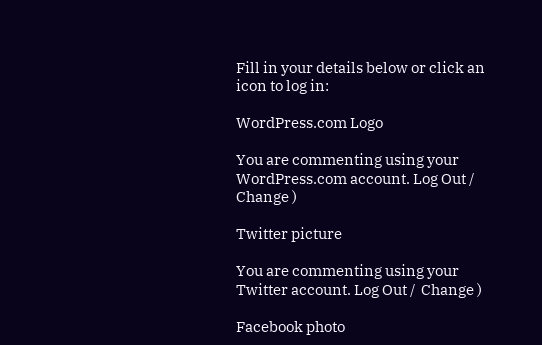Fill in your details below or click an icon to log in:

WordPress.com Logo

You are commenting using your WordPress.com account. Log Out /  Change )

Twitter picture

You are commenting using your Twitter account. Log Out /  Change )

Facebook photo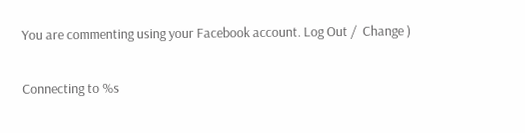You are commenting using your Facebook account. Log Out /  Change )

Connecting to %s